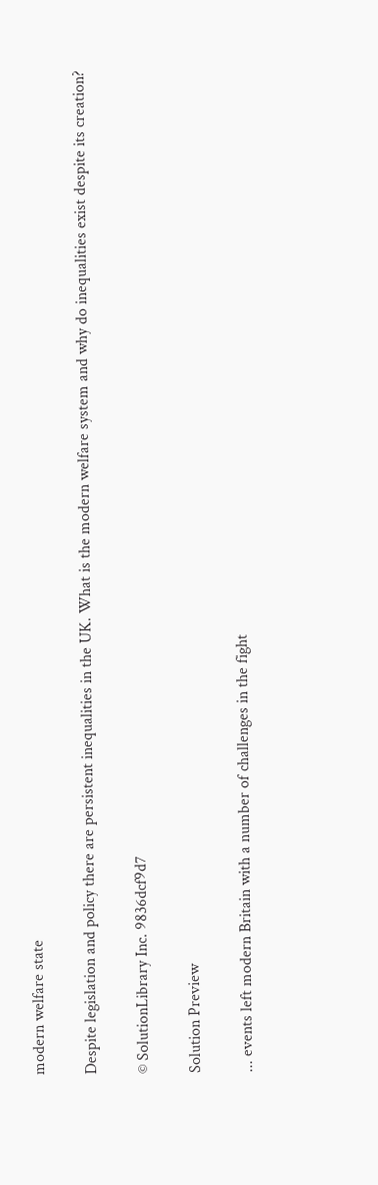modern welfare state

Despite legislation and policy there are persistent inequalities in the UK. What is the modern welfare system and why do inequalities exist despite its creation?

© SolutionLibrary Inc. 9836dcf9d7

Solution Preview

... events left modern Britain with a number of challenges in the fight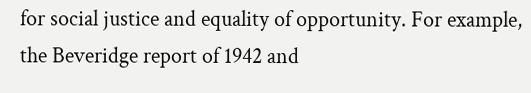for social justice and equality of opportunity. For example, the Beveridge report of 1942 and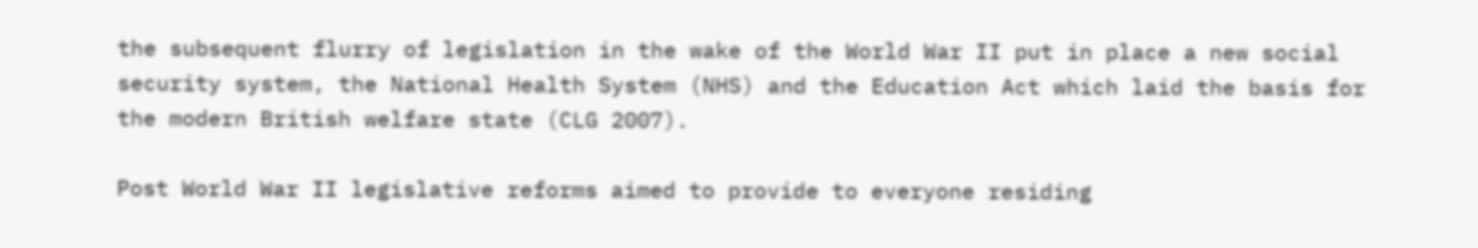the subsequent flurry of legislation in the wake of the World War II put in place a new social security system, the National Health System (NHS) and the Education Act which laid the basis for the modern British welfare state (CLG 2007).

Post World War II legislative reforms aimed to provide to everyone residing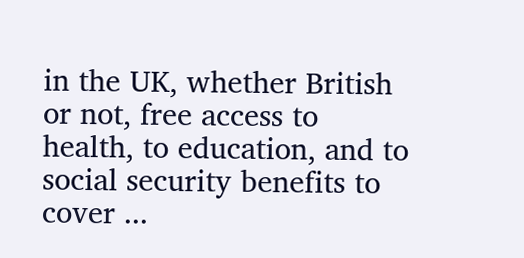in the UK, whether British or not, free access to health, to education, and to social security benefits to cover ...